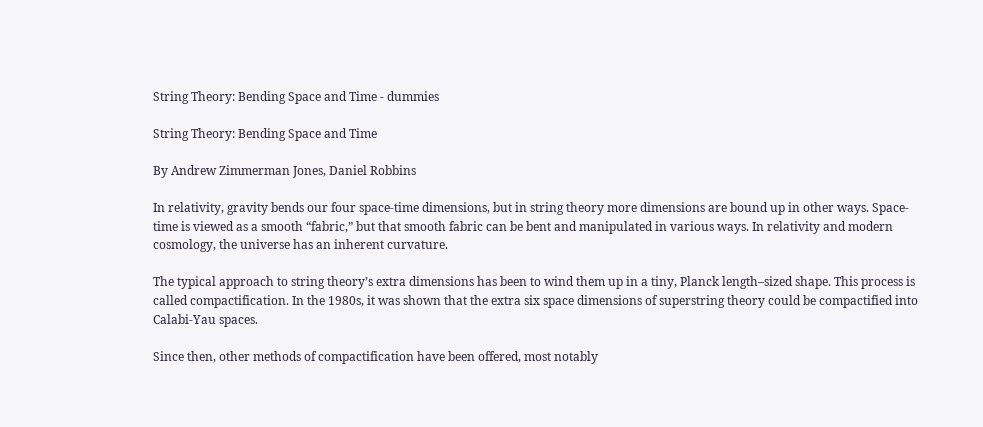String Theory: Bending Space and Time - dummies

String Theory: Bending Space and Time

By Andrew Zimmerman Jones, Daniel Robbins

In relativity, gravity bends our four space-time dimensions, but in string theory more dimensions are bound up in other ways. Space-time is viewed as a smooth “fabric,” but that smooth fabric can be bent and manipulated in various ways. In relativity and modern cosmology, the universe has an inherent curvature.

The typical approach to string theory’s extra dimensions has been to wind them up in a tiny, Planck length–sized shape. This process is called compactification. In the 1980s, it was shown that the extra six space dimensions of superstring theory could be compactified into Calabi-Yau spaces.

Since then, other methods of compactification have been offered, most notably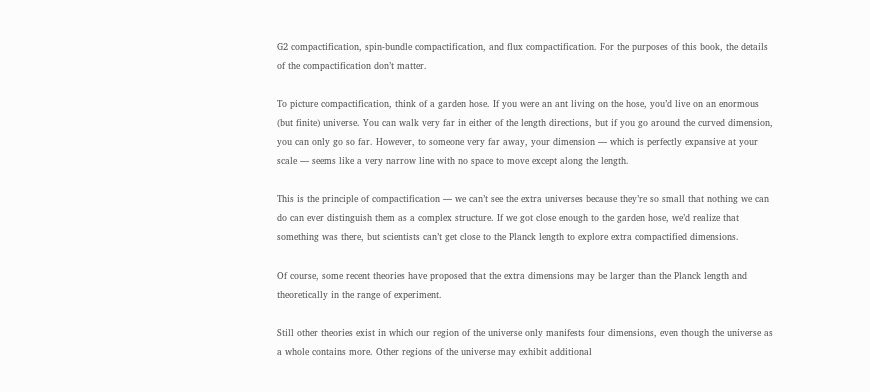G2 compactification, spin-bundle compactification, and flux compactification. For the purposes of this book, the details of the compactification don’t matter.

To picture compactification, think of a garden hose. If you were an ant living on the hose, you’d live on an enormous (but finite) universe. You can walk very far in either of the length directions, but if you go around the curved dimension, you can only go so far. However, to someone very far away, your dimension — which is perfectly expansive at your scale — seems like a very narrow line with no space to move except along the length.

This is the principle of compactification — we can’t see the extra universes because they’re so small that nothing we can do can ever distinguish them as a complex structure. If we got close enough to the garden hose, we’d realize that something was there, but scientists can’t get close to the Planck length to explore extra compactified dimensions.

Of course, some recent theories have proposed that the extra dimensions may be larger than the Planck length and theoretically in the range of experiment.

Still other theories exist in which our region of the universe only manifests four dimensions, even though the universe as a whole contains more. Other regions of the universe may exhibit additional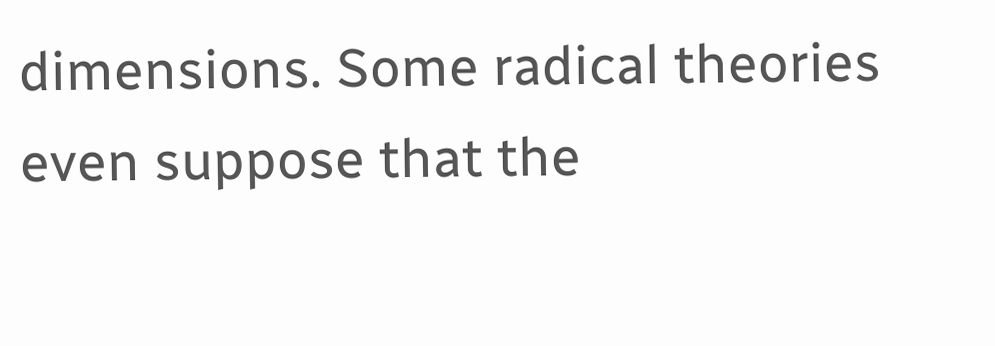dimensions. Some radical theories even suppose that the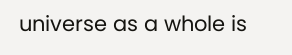universe as a whole is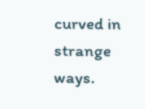curved in strange ways.